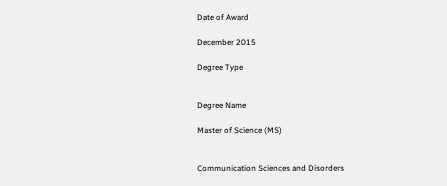Date of Award

December 2015

Degree Type


Degree Name

Master of Science (MS)


Communication Sciences and Disorders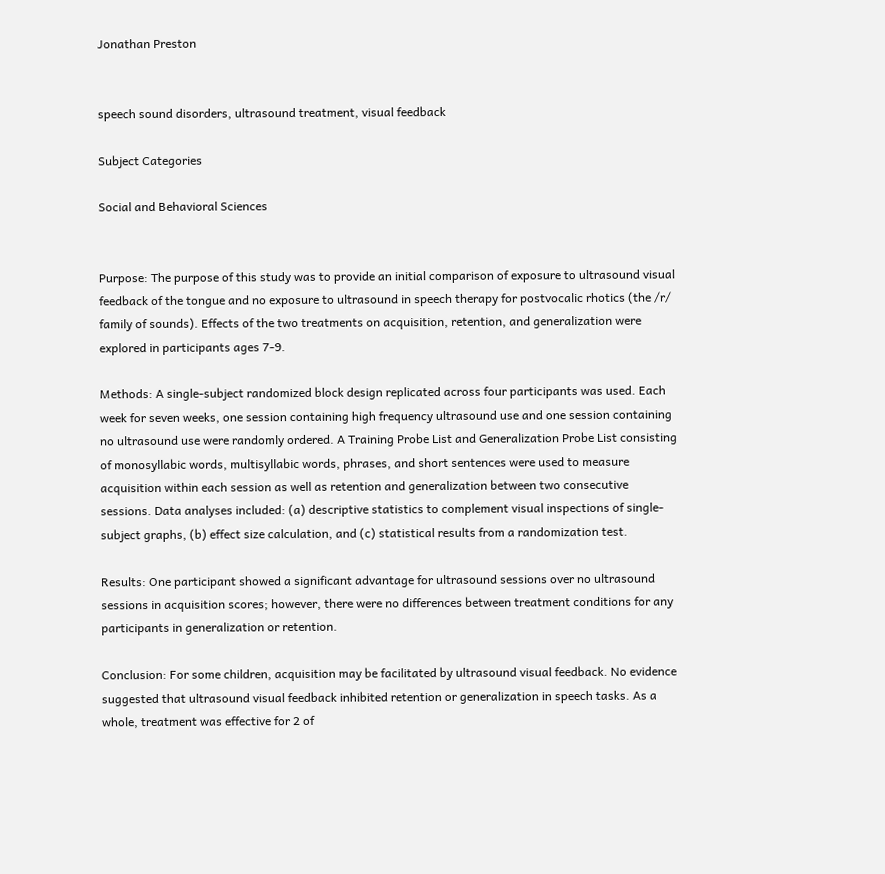Jonathan Preston


speech sound disorders, ultrasound treatment, visual feedback

Subject Categories

Social and Behavioral Sciences


Purpose: The purpose of this study was to provide an initial comparison of exposure to ultrasound visual feedback of the tongue and no exposure to ultrasound in speech therapy for postvocalic rhotics (the /r/ family of sounds). Effects of the two treatments on acquisition, retention, and generalization were explored in participants ages 7-9.

Methods: A single-subject randomized block design replicated across four participants was used. Each week for seven weeks, one session containing high frequency ultrasound use and one session containing no ultrasound use were randomly ordered. A Training Probe List and Generalization Probe List consisting of monosyllabic words, multisyllabic words, phrases, and short sentences were used to measure acquisition within each session as well as retention and generalization between two consecutive sessions. Data analyses included: (a) descriptive statistics to complement visual inspections of single-subject graphs, (b) effect size calculation, and (c) statistical results from a randomization test.

Results: One participant showed a significant advantage for ultrasound sessions over no ultrasound sessions in acquisition scores; however, there were no differences between treatment conditions for any participants in generalization or retention.

Conclusion: For some children, acquisition may be facilitated by ultrasound visual feedback. No evidence suggested that ultrasound visual feedback inhibited retention or generalization in speech tasks. As a whole, treatment was effective for 2 of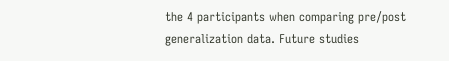the 4 participants when comparing pre/post generalization data. Future studies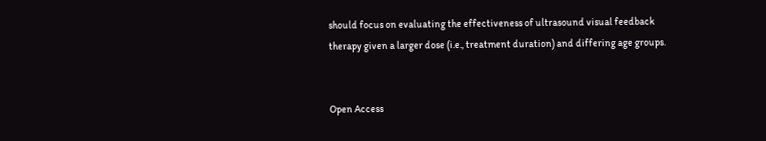should focus on evaluating the effectiveness of ultrasound visual feedback therapy given a larger dose (i.e., treatment duration) and differing age groups.


Open Access